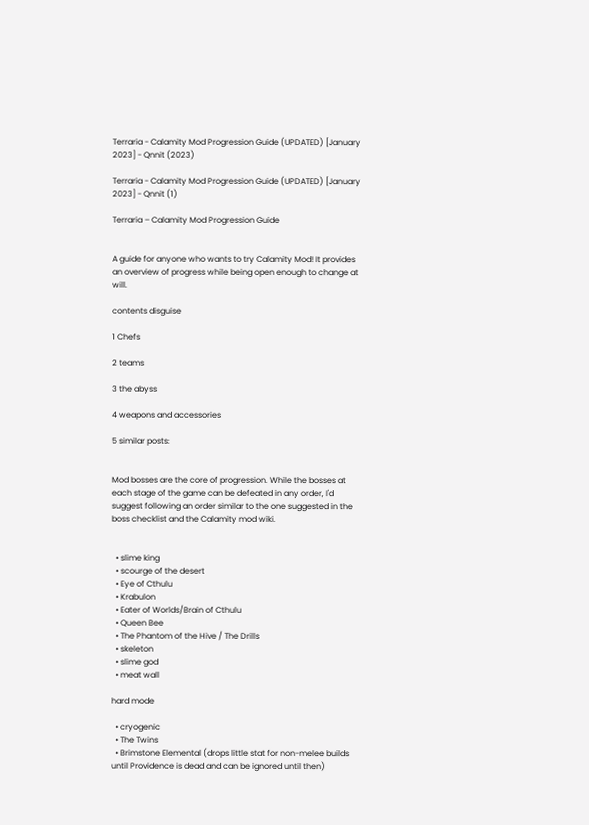Terraria - Calamity Mod Progression Guide (UPDATED) [January 2023] - Qnnit (2023)

Terraria - Calamity Mod Progression Guide (UPDATED) [January 2023] - Qnnit (1)

Terraria – Calamity Mod Progression Guide


A guide for anyone who wants to try Calamity Mod! It provides an overview of progress while being open enough to change at will.

contents disguise

1 Chefs

2 teams

3 the abyss

4 weapons and accessories

5 similar posts:


Mod bosses are the core of progression. While the bosses at each stage of the game can be defeated in any order, I'd suggest following an order similar to the one suggested in the boss checklist and the Calamity mod wiki.


  • slime king
  • scourge of the desert
  • Eye of Cthulu
  • Krabulon
  • Eater of Worlds/Brain of Cthulu
  • Queen Bee
  • The Phantom of the Hive / The Drills
  • skeleton
  • slime god
  • meat wall

hard mode

  • cryogenic
  • The Twins
  • Brimstone Elemental (drops little stat for non-melee builds until Providence is dead and can be ignored until then)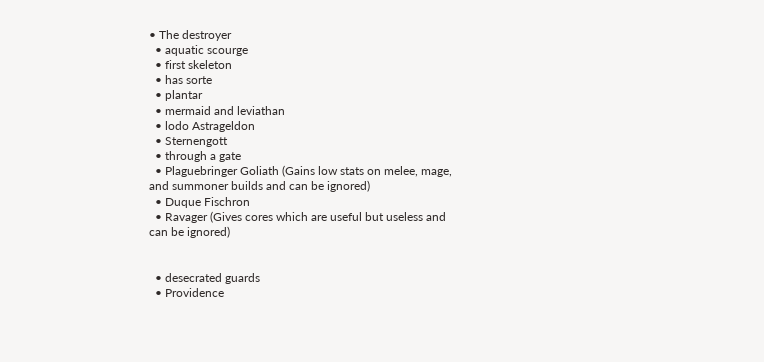• The destroyer
  • aquatic scourge
  • first skeleton
  • has sorte
  • plantar
  • mermaid and leviathan
  • lodo Astrageldon
  • Sternengott
  • through a gate
  • Plaguebringer Goliath (Gains low stats on melee, mage, and summoner builds and can be ignored)
  • Duque Fischron
  • Ravager (Gives cores which are useful but useless and can be ignored)


  • desecrated guards
  • Providence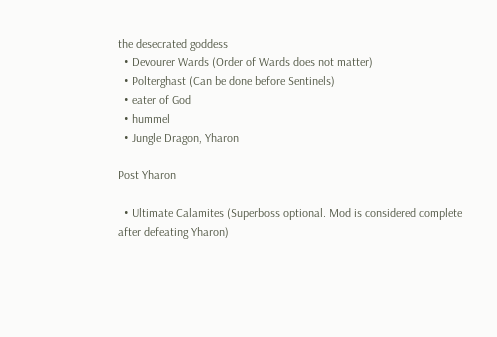the desecrated goddess
  • Devourer Wards (Order of Wards does not matter)
  • Polterghast (Can be done before Sentinels)
  • eater of God
  • hummel
  • Jungle Dragon, Yharon

Post Yharon

  • Ultimate Calamites (Superboss optional. Mod is considered complete after defeating Yharon)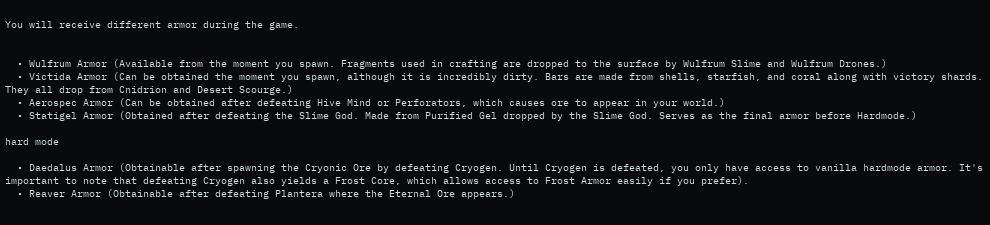You will receive different armor during the game.


  • Wulfrum Armor (Available from the moment you spawn. Fragments used in crafting are dropped to the surface by Wulfrum Slime and Wulfrum Drones.)
  • Victida Armor (Can be obtained the moment you spawn, although it is incredibly dirty. Bars are made from shells, starfish, and coral along with victory shards. They all drop from Cnidrion and Desert Scourge.)
  • Aerospec Armor (Can be obtained after defeating Hive Mind or Perforators, which causes ore to appear in your world.)
  • Statigel Armor (Obtained after defeating the Slime God. Made from Purified Gel dropped by the Slime God. Serves as the final armor before Hardmode.)

hard mode

  • Daedalus Armor (Obtainable after spawning the Cryonic Ore by defeating Cryogen. Until Cryogen is defeated, you only have access to vanilla hardmode armor. It's important to note that defeating Cryogen also yields a Frost Core, which allows access to Frost Armor easily if you prefer).
  • Reaver Armor (Obtainable after defeating Plantera where the Eternal Ore appears.)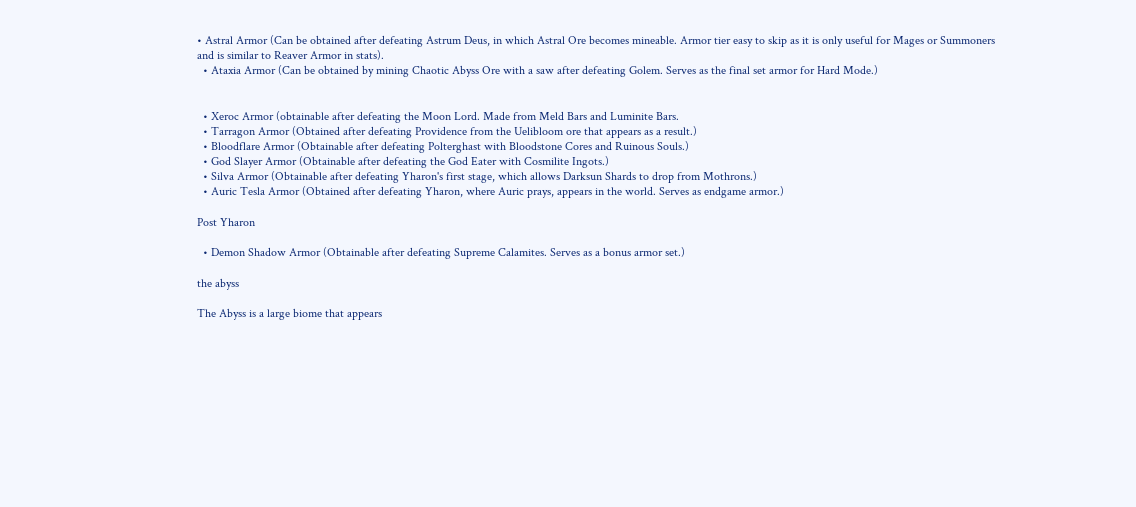• Astral Armor (Can be obtained after defeating Astrum Deus, in which Astral Ore becomes mineable. Armor tier easy to skip as it is only useful for Mages or Summoners and is similar to Reaver Armor in stats).
  • Ataxia Armor (Can be obtained by mining Chaotic Abyss Ore with a saw after defeating Golem. Serves as the final set armor for Hard Mode.)


  • Xeroc Armor (obtainable after defeating the Moon Lord. Made from Meld Bars and Luminite Bars.
  • Tarragon Armor (Obtained after defeating Providence from the Uelibloom ore that appears as a result.)
  • Bloodflare Armor (Obtainable after defeating Polterghast with Bloodstone Cores and Ruinous Souls.)
  • God Slayer Armor (Obtainable after defeating the God Eater with Cosmilite Ingots.)
  • Silva Armor (Obtainable after defeating Yharon's first stage, which allows Darksun Shards to drop from Mothrons.)
  • Auric Tesla Armor (Obtained after defeating Yharon, where Auric prays, appears in the world. Serves as endgame armor.)

Post Yharon

  • Demon Shadow Armor (Obtainable after defeating Supreme Calamites. Serves as a bonus armor set.)

the abyss

The Abyss is a large biome that appears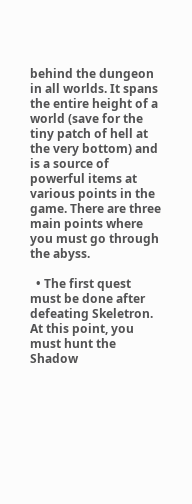behind the dungeon in all worlds. It spans the entire height of a world (save for the tiny patch of hell at the very bottom) and is a source of powerful items at various points in the game. There are three main points where you must go through the abyss.

  • The first quest must be done after defeating Skeletron. At this point, you must hunt the Shadow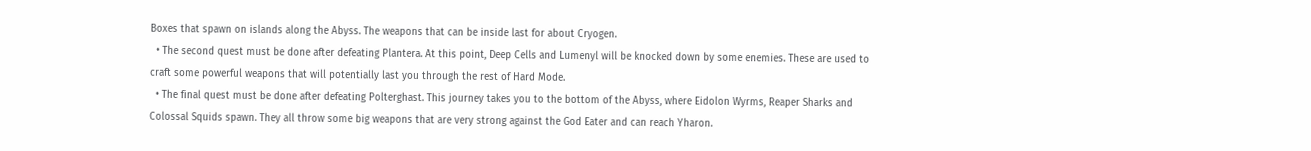Boxes that spawn on islands along the Abyss. The weapons that can be inside last for about Cryogen.
  • The second quest must be done after defeating Plantera. At this point, Deep Cells and Lumenyl will be knocked down by some enemies. These are used to craft some powerful weapons that will potentially last you through the rest of Hard Mode.
  • The final quest must be done after defeating Polterghast. This journey takes you to the bottom of the Abyss, where Eidolon Wyrms, Reaper Sharks and Colossal Squids spawn. They all throw some big weapons that are very strong against the God Eater and can reach Yharon.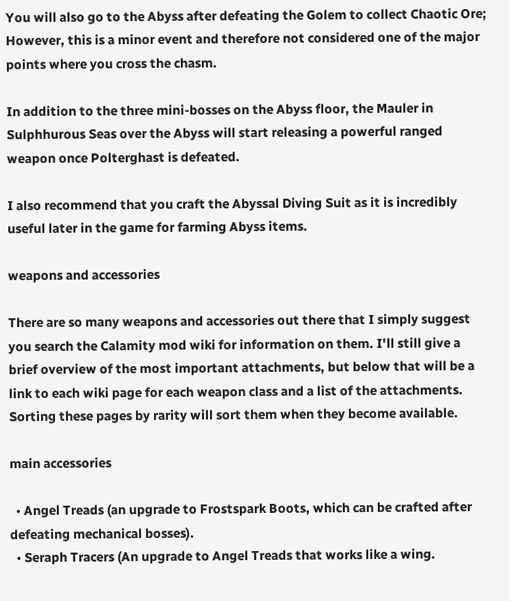You will also go to the Abyss after defeating the Golem to collect Chaotic Ore; However, this is a minor event and therefore not considered one of the major points where you cross the chasm.

In addition to the three mini-bosses on the Abyss floor, the Mauler in Sulphhurous Seas over the Abyss will start releasing a powerful ranged weapon once Polterghast is defeated.

I also recommend that you craft the Abyssal Diving Suit as it is incredibly useful later in the game for farming Abyss items.

weapons and accessories

There are so many weapons and accessories out there that I simply suggest you search the Calamity mod wiki for information on them. I'll still give a brief overview of the most important attachments, but below that will be a link to each wiki page for each weapon class and a list of the attachments. Sorting these pages by rarity will sort them when they become available.

main accessories

  • Angel Treads (an upgrade to Frostspark Boots, which can be crafted after defeating mechanical bosses).
  • Seraph Tracers (An upgrade to Angel Treads that works like a wing.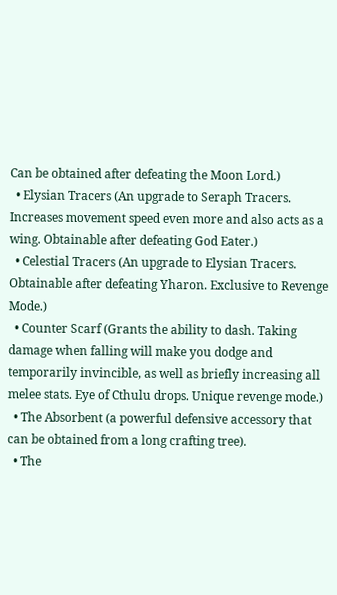Can be obtained after defeating the Moon Lord.)
  • Elysian Tracers (An upgrade to Seraph Tracers. Increases movement speed even more and also acts as a wing. Obtainable after defeating God Eater.)
  • Celestial Tracers (An upgrade to Elysian Tracers. Obtainable after defeating Yharon. Exclusive to Revenge Mode.)
  • Counter Scarf (Grants the ability to dash. Taking damage when falling will make you dodge and temporarily invincible, as well as briefly increasing all melee stats. Eye of Cthulu drops. Unique revenge mode.)
  • The Absorbent (a powerful defensive accessory that can be obtained from a long crafting tree).
  • The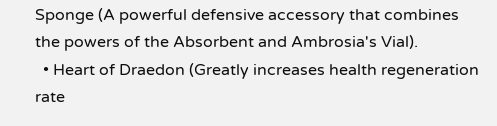Sponge (A powerful defensive accessory that combines the powers of the Absorbent and Ambrosia's Vial).
  • Heart of Draedon (Greatly increases health regeneration rate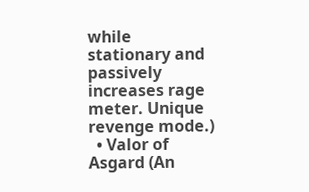while stationary and passively increases rage meter. Unique revenge mode.)
  • Valor of Asgard (An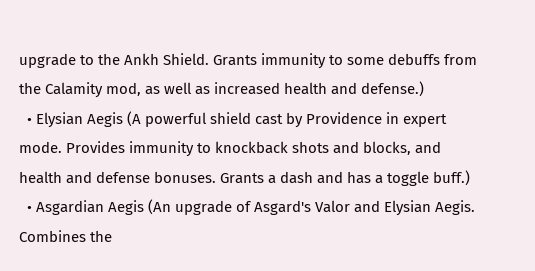upgrade to the Ankh Shield. Grants immunity to some debuffs from the Calamity mod, as well as increased health and defense.)
  • Elysian Aegis (A powerful shield cast by Providence in expert mode. Provides immunity to knockback shots and blocks, and health and defense bonuses. Grants a dash and has a toggle buff.)
  • Asgardian Aegis (An upgrade of Asgard's Valor and Elysian Aegis. Combines the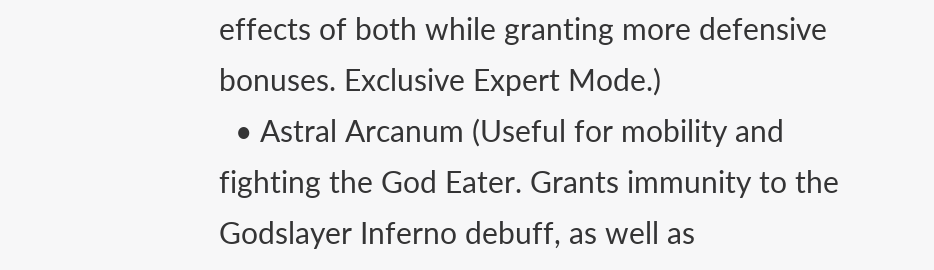effects of both while granting more defensive bonuses. Exclusive Expert Mode.)
  • Astral Arcanum (Useful for mobility and fighting the God Eater. Grants immunity to the Godslayer Inferno debuff, as well as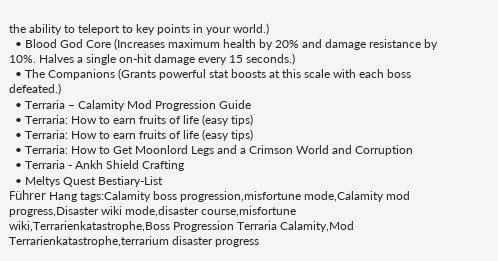the ability to teleport to key points in your world.)
  • Blood God Core (Increases maximum health by 20% and damage resistance by 10%. Halves a single on-hit damage every 15 seconds.)
  • The Companions (Grants powerful stat boosts at this scale with each boss defeated.)
  • Terraria – Calamity Mod Progression Guide
  • Terraria: How to earn fruits of life (easy tips)
  • Terraria: How to earn fruits of life (easy tips)
  • Terraria: How to Get Moonlord Legs and a Crimson World and Corruption
  • Terraria - Ankh Shield Crafting
  • Meltys Quest Bestiary-List
Führer Hang tags:Calamity boss progression,misfortune mode,Calamity mod progress,Disaster wiki mode,disaster course,misfortune wiki,Terrarienkatastrophe,Boss Progression Terraria Calamity,Mod Terrarienkatastrophe,terrarium disaster progress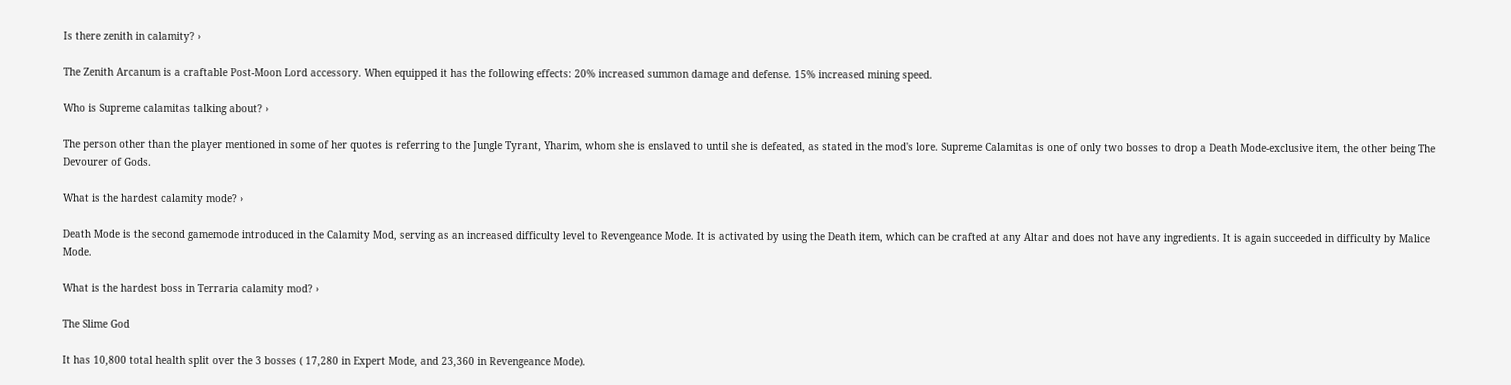Is there zenith in calamity? ›

The Zenith Arcanum is a craftable Post-Moon Lord accessory. When equipped it has the following effects: 20% increased summon damage and defense. 15% increased mining speed.

Who is Supreme calamitas talking about? ›

The person other than the player mentioned in some of her quotes is referring to the Jungle Tyrant, Yharim, whom she is enslaved to until she is defeated, as stated in the mod's lore. Supreme Calamitas is one of only two bosses to drop a Death Mode-exclusive item, the other being The Devourer of Gods.

What is the hardest calamity mode? ›

Death Mode is the second gamemode introduced in the Calamity Mod, serving as an increased difficulty level to Revengeance Mode. It is activated by using the Death item, which can be crafted at any Altar and does not have any ingredients. It is again succeeded in difficulty by Malice Mode.

What is the hardest boss in Terraria calamity mod? ›

The Slime God

It has 10,800 total health split over the 3 bosses ( 17,280 in Expert Mode, and 23,360 in Revengeance Mode).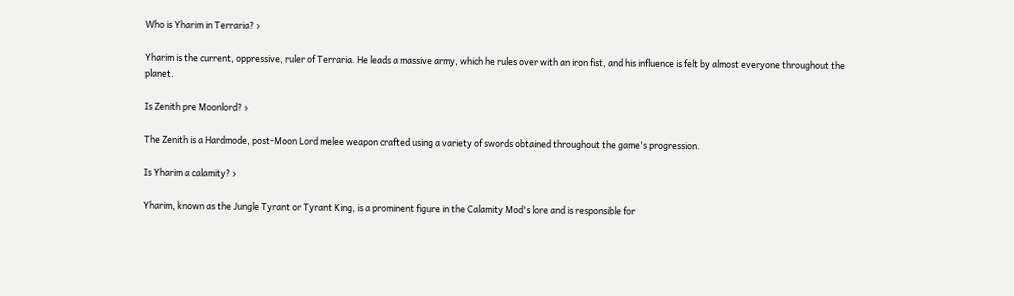Who is Yharim in Terraria? ›

Yharim is the current, oppressive, ruler of Terraria. He leads a massive army, which he rules over with an iron fist, and his influence is felt by almost everyone throughout the planet.

Is Zenith pre Moonlord? ›

The Zenith is a Hardmode, post-Moon Lord melee weapon crafted using a variety of swords obtained throughout the game's progression.

Is Yharim a calamity? ›

Yharim, known as the Jungle Tyrant or Tyrant King, is a prominent figure in the Calamity Mod's lore and is responsible for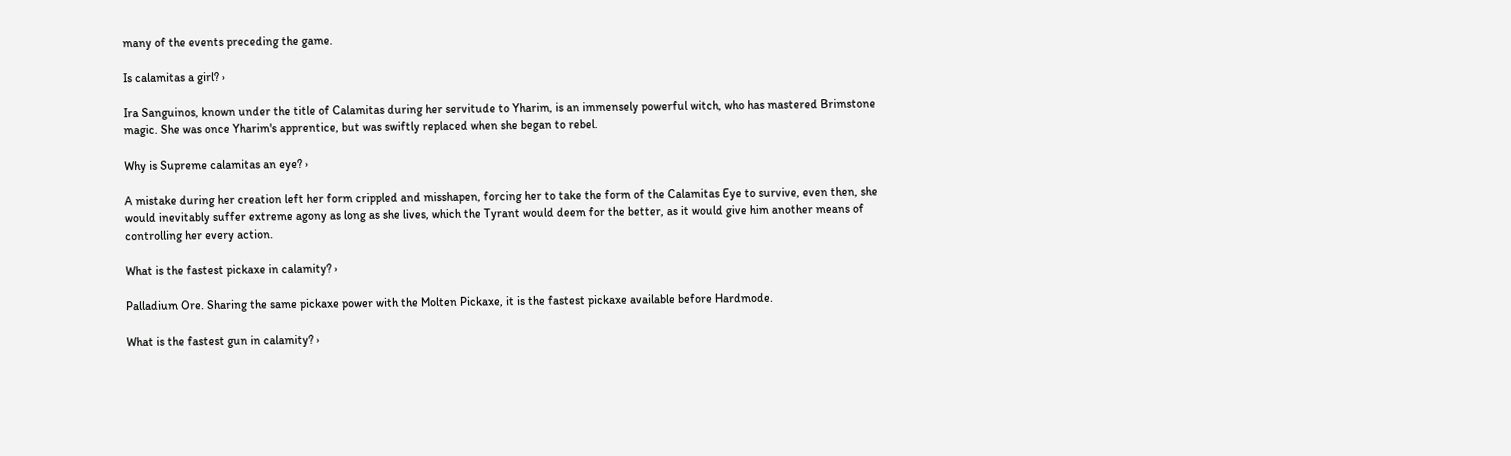many of the events preceding the game.

Is calamitas a girl? ›

Ira Sanguinos, known under the title of Calamitas during her servitude to Yharim, is an immensely powerful witch, who has mastered Brimstone magic. She was once Yharim's apprentice, but was swiftly replaced when she began to rebel.

Why is Supreme calamitas an eye? ›

A mistake during her creation left her form crippled and misshapen, forcing her to take the form of the Calamitas Eye to survive, even then, she would inevitably suffer extreme agony as long as she lives, which the Tyrant would deem for the better, as it would give him another means of controlling her every action.

What is the fastest pickaxe in calamity? ›

Palladium Ore. Sharing the same pickaxe power with the Molten Pickaxe, it is the fastest pickaxe available before Hardmode.

What is the fastest gun in calamity? ›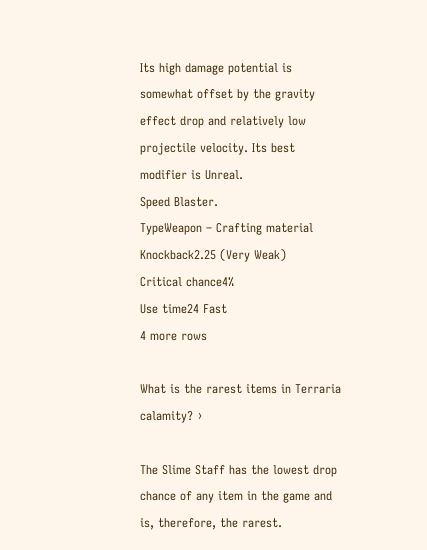Its high damage potential is somewhat offset by the gravity effect drop and relatively low projectile velocity. Its best modifier is Unreal.
Speed Blaster.
TypeWeapon – Crafting material
Knockback2.25 (Very Weak)
Critical chance4%
Use time24 Fast
4 more rows

What is the rarest items in Terraria calamity? ›

The Slime Staff has the lowest drop chance of any item in the game and is, therefore, the rarest.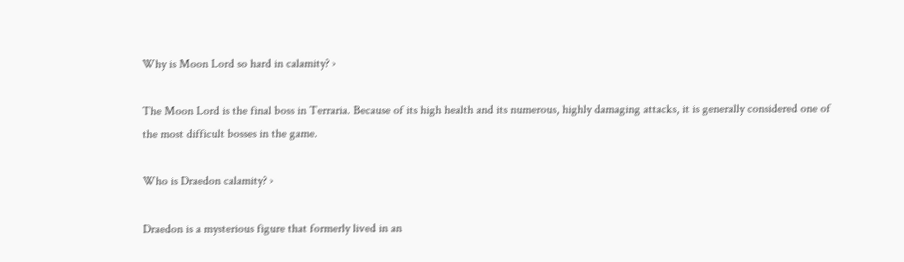Why is Moon Lord so hard in calamity? ›

The Moon Lord is the final boss in Terraria. Because of its high health and its numerous, highly damaging attacks, it is generally considered one of the most difficult bosses in the game.

Who is Draedon calamity? ›

Draedon is a mysterious figure that formerly lived in an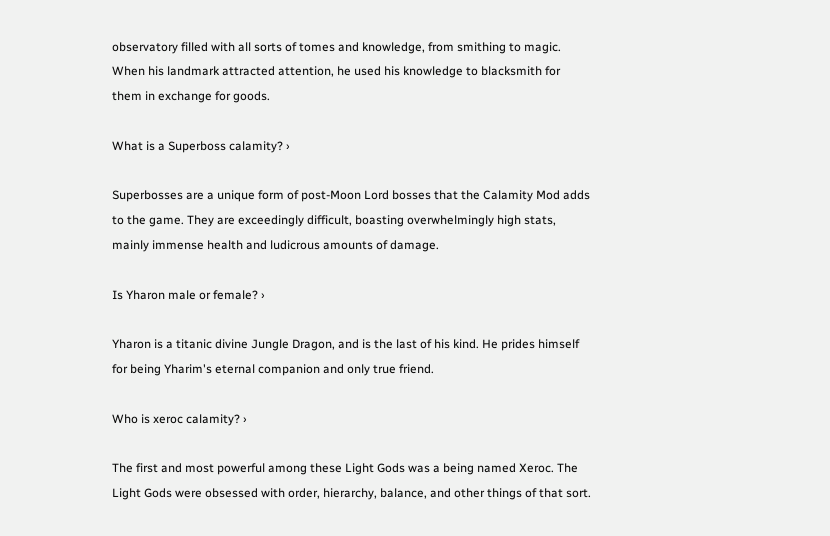observatory filled with all sorts of tomes and knowledge, from smithing to magic. When his landmark attracted attention, he used his knowledge to blacksmith for them in exchange for goods.

What is a Superboss calamity? ›

Superbosses are a unique form of post-Moon Lord bosses that the Calamity Mod adds to the game. They are exceedingly difficult, boasting overwhelmingly high stats, mainly immense health and ludicrous amounts of damage.

Is Yharon male or female? ›

Yharon is a titanic divine Jungle Dragon, and is the last of his kind. He prides himself for being Yharim's eternal companion and only true friend.

Who is xeroc calamity? ›

The first and most powerful among these Light Gods was a being named Xeroc. The Light Gods were obsessed with order, hierarchy, balance, and other things of that sort.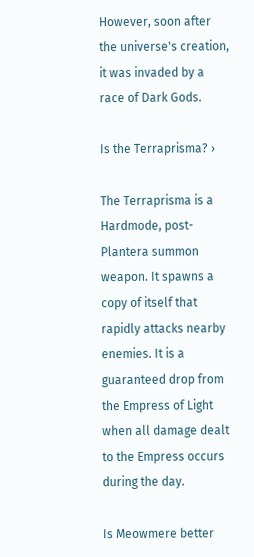However, soon after the universe's creation, it was invaded by a race of Dark Gods.

Is the Terraprisma? ›

The Terraprisma is a Hardmode, post-Plantera summon weapon. It spawns a copy of itself that rapidly attacks nearby enemies. It is a guaranteed drop from the Empress of Light when all damage dealt to the Empress occurs during the day.

Is Meowmere better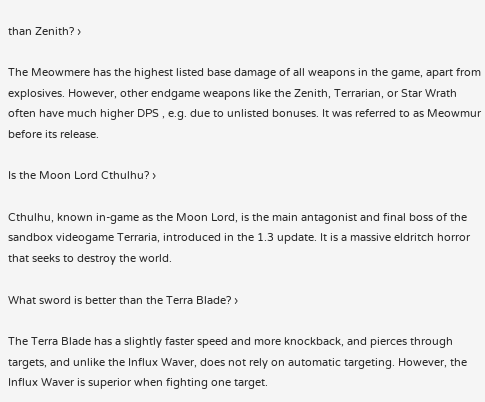than Zenith? ›

The Meowmere has the highest listed base damage of all weapons in the game, apart from explosives. However, other endgame weapons like the Zenith, Terrarian, or Star Wrath often have much higher DPS , e.g. due to unlisted bonuses. It was referred to as Meowmur before its release.

Is the Moon Lord Cthulhu? ›

Cthulhu, known in-game as the Moon Lord, is the main antagonist and final boss of the sandbox videogame Terraria, introduced in the 1.3 update. It is a massive eldritch horror that seeks to destroy the world.

What sword is better than the Terra Blade? ›

The Terra Blade has a slightly faster speed and more knockback, and pierces through targets, and unlike the Influx Waver, does not rely on automatic targeting. However, the Influx Waver is superior when fighting one target.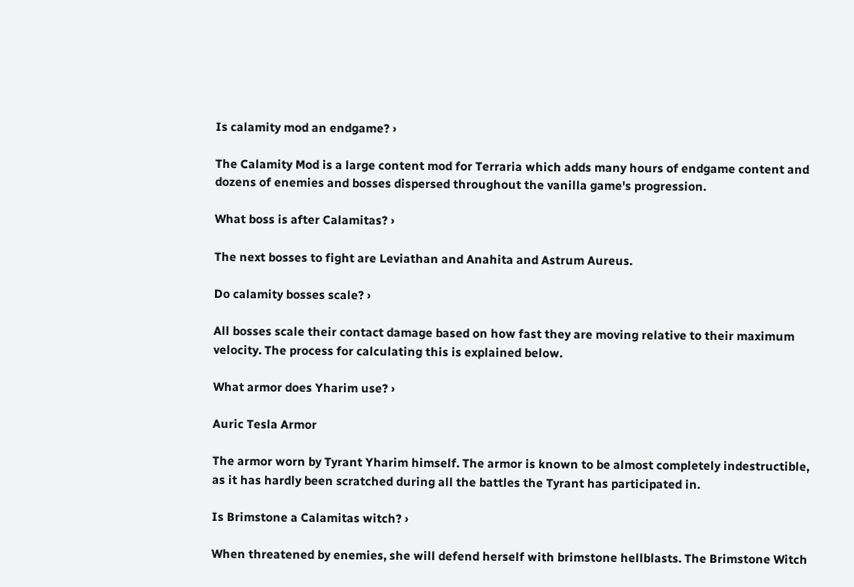Is calamity mod an endgame? ›

The Calamity Mod is a large content mod for Terraria which adds many hours of endgame content and dozens of enemies and bosses dispersed throughout the vanilla game's progression.

What boss is after Calamitas? ›

The next bosses to fight are Leviathan and Anahita and Astrum Aureus.

Do calamity bosses scale? ›

All bosses scale their contact damage based on how fast they are moving relative to their maximum velocity. The process for calculating this is explained below.

What armor does Yharim use? ›

Auric Tesla Armor

The armor worn by Tyrant Yharim himself. The armor is known to be almost completely indestructible, as it has hardly been scratched during all the battles the Tyrant has participated in.

Is Brimstone a Calamitas witch? ›

When threatened by enemies, she will defend herself with brimstone hellblasts. The Brimstone Witch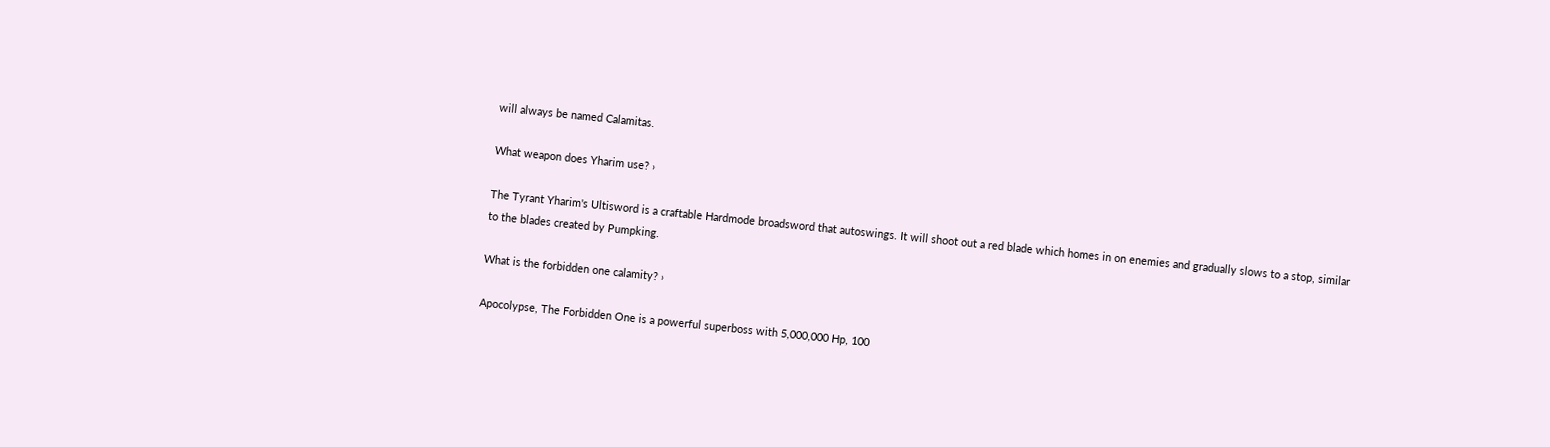will always be named Calamitas.

What weapon does Yharim use? ›

The Tyrant Yharim's Ultisword is a craftable Hardmode broadsword that autoswings. It will shoot out a red blade which homes in on enemies and gradually slows to a stop, similar to the blades created by Pumpking.

What is the forbidden one calamity? ›

Apocolypse, The Forbidden One is a powerful superboss with 5,000,000 Hp, 100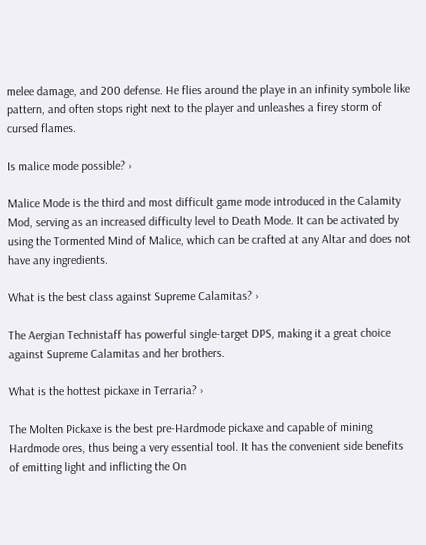melee damage, and 200 defense. He flies around the playe in an infinity symbole like pattern, and often stops right next to the player and unleashes a firey storm of cursed flames.

Is malice mode possible? ›

Malice Mode is the third and most difficult game mode introduced in the Calamity Mod, serving as an increased difficulty level to Death Mode. It can be activated by using the Tormented Mind of Malice, which can be crafted at any Altar and does not have any ingredients.

What is the best class against Supreme Calamitas? ›

The Aergian Technistaff has powerful single-target DPS, making it a great choice against Supreme Calamitas and her brothers.

What is the hottest pickaxe in Terraria? ›

The Molten Pickaxe is the best pre-Hardmode pickaxe and capable of mining Hardmode ores, thus being a very essential tool. It has the convenient side benefits of emitting light and inflicting the On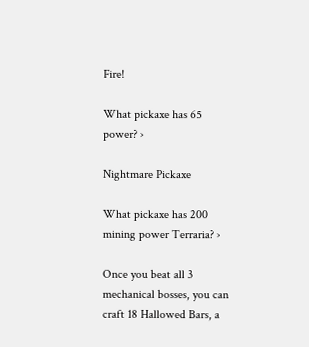Fire!

What pickaxe has 65 power? ›

Nightmare Pickaxe

What pickaxe has 200 mining power Terraria? ›

Once you beat all 3 mechanical bosses, you can craft 18 Hallowed Bars, a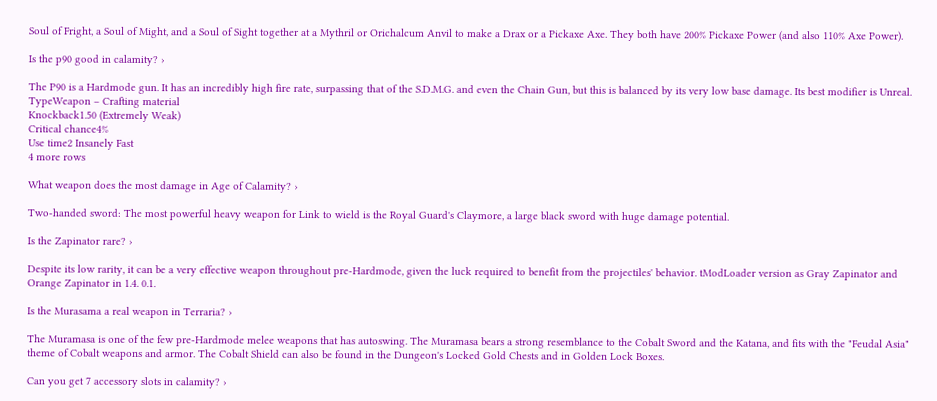Soul of Fright, a Soul of Might, and a Soul of Sight together at a Mythril or Orichalcum Anvil to make a Drax or a Pickaxe Axe. They both have 200% Pickaxe Power (and also 110% Axe Power).

Is the p90 good in calamity? ›

The P90 is a Hardmode gun. It has an incredibly high fire rate, surpassing that of the S.D.M.G. and even the Chain Gun, but this is balanced by its very low base damage. Its best modifier is Unreal.
TypeWeapon – Crafting material
Knockback1.50 (Extremely Weak)
Critical chance4%
Use time2 Insanely Fast
4 more rows

What weapon does the most damage in Age of Calamity? ›

Two-handed sword: The most powerful heavy weapon for Link to wield is the Royal Guard's Claymore, a large black sword with huge damage potential.

Is the Zapinator rare? ›

Despite its low rarity, it can be a very effective weapon throughout pre-Hardmode, given the luck required to benefit from the projectiles' behavior. tModLoader version as Gray Zapinator and Orange Zapinator in 1.4. 0.1.

Is the Murasama a real weapon in Terraria? ›

The Muramasa is one of the few pre-Hardmode melee weapons that has autoswing. The Muramasa bears a strong resemblance to the Cobalt Sword and the Katana, and fits with the "Feudal Asia" theme of Cobalt weapons and armor. The Cobalt Shield can also be found in the Dungeon's Locked Gold Chests and in Golden Lock Boxes.

Can you get 7 accessory slots in calamity? ›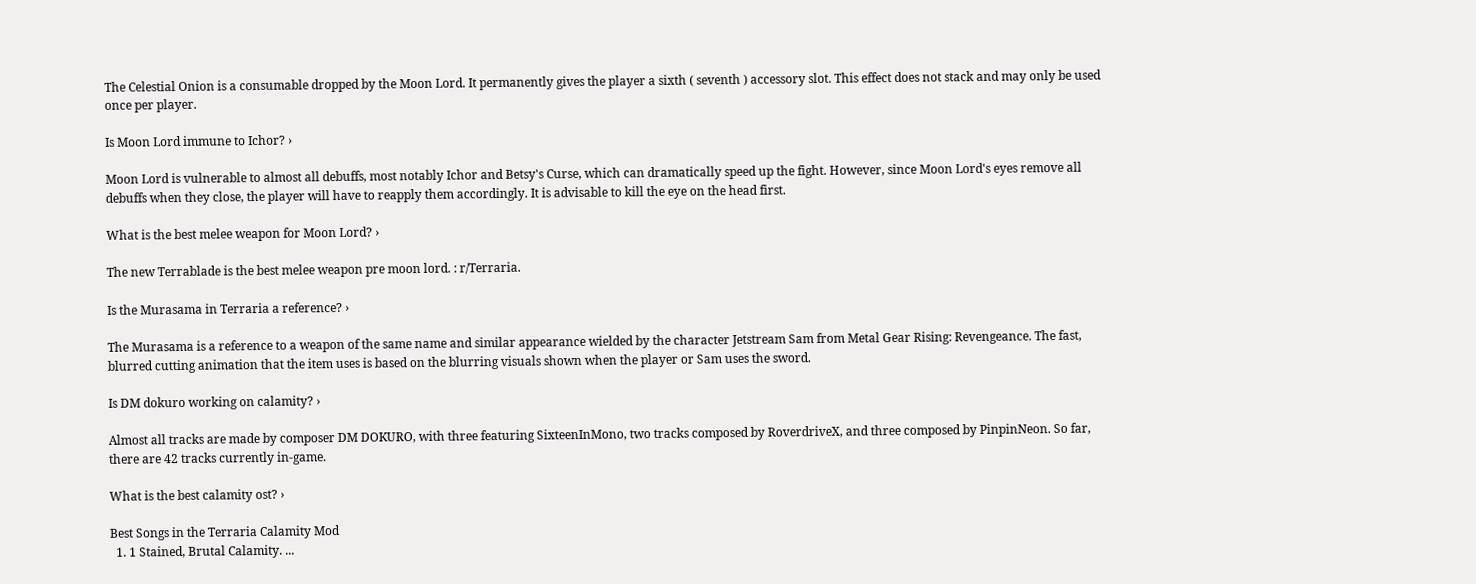The Celestial Onion is a consumable dropped by the Moon Lord. It permanently gives the player a sixth ( seventh ) accessory slot. This effect does not stack and may only be used once per player.

Is Moon Lord immune to Ichor? ›

Moon Lord is vulnerable to almost all debuffs, most notably Ichor and Betsy's Curse, which can dramatically speed up the fight. However, since Moon Lord's eyes remove all debuffs when they close, the player will have to reapply them accordingly. It is advisable to kill the eye on the head first.

What is the best melee weapon for Moon Lord? ›

The new Terrablade is the best melee weapon pre moon lord. : r/Terraria.

Is the Murasama in Terraria a reference? ›

The Murasama is a reference to a weapon of the same name and similar appearance wielded by the character Jetstream Sam from Metal Gear Rising: Revengeance. The fast, blurred cutting animation that the item uses is based on the blurring visuals shown when the player or Sam uses the sword.

Is DM dokuro working on calamity? ›

Almost all tracks are made by composer DM DOKURO, with three featuring SixteenInMono, two tracks composed by RoverdriveX, and three composed by PinpinNeon. So far, there are 42 tracks currently in-game.

What is the best calamity ost? ›

Best Songs in the Terraria Calamity Mod
  1. 1 Stained, Brutal Calamity. ...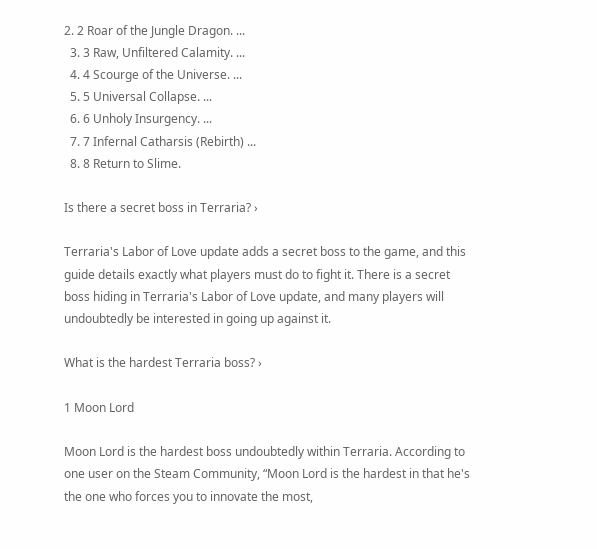2. 2 Roar of the Jungle Dragon. ...
  3. 3 Raw, Unfiltered Calamity. ...
  4. 4 Scourge of the Universe. ...
  5. 5 Universal Collapse. ...
  6. 6 Unholy Insurgency. ...
  7. 7 Infernal Catharsis (Rebirth) ...
  8. 8 Return to Slime.

Is there a secret boss in Terraria? ›

Terraria's Labor of Love update adds a secret boss to the game, and this guide details exactly what players must do to fight it. There is a secret boss hiding in Terraria's Labor of Love update, and many players will undoubtedly be interested in going up against it.

What is the hardest Terraria boss? ›

1 Moon Lord

Moon Lord is the hardest boss undoubtedly within Terraria. According to one user on the Steam Community, “Moon Lord is the hardest in that he's the one who forces you to innovate the most,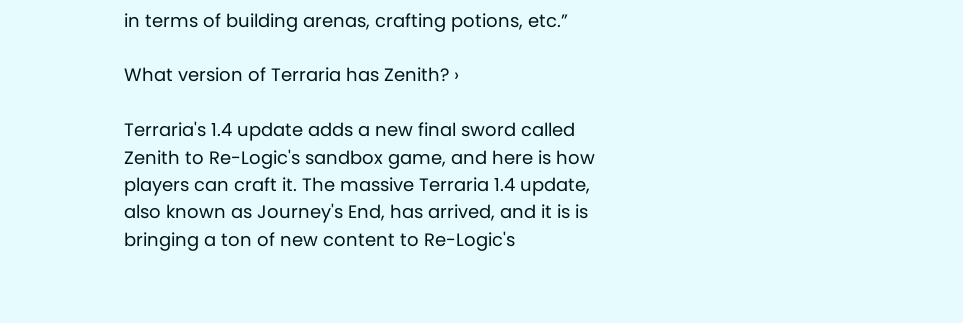in terms of building arenas, crafting potions, etc.”

What version of Terraria has Zenith? ›

Terraria's 1.4 update adds a new final sword called Zenith to Re-Logic's sandbox game, and here is how players can craft it. The massive Terraria 1.4 update, also known as Journey's End, has arrived, and it is is bringing a ton of new content to Re-Logic's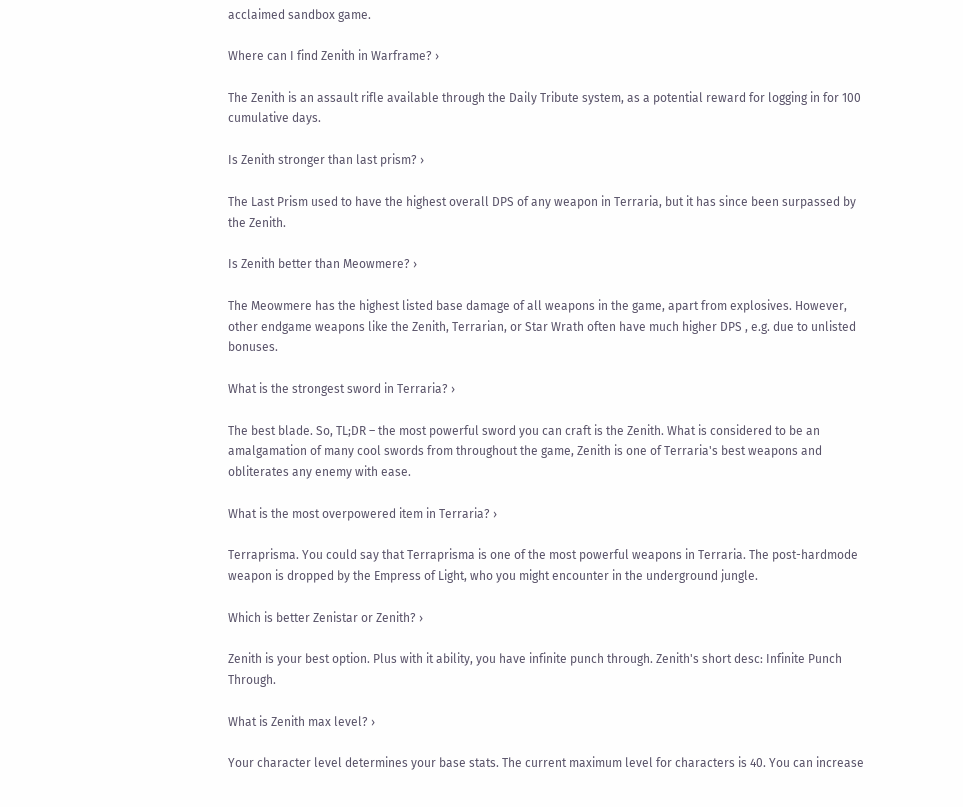acclaimed sandbox game.

Where can I find Zenith in Warframe? ›

The Zenith is an assault rifle available through the Daily Tribute system, as a potential reward for logging in for 100 cumulative days.

Is Zenith stronger than last prism? ›

The Last Prism used to have the highest overall DPS of any weapon in Terraria, but it has since been surpassed by the Zenith.

Is Zenith better than Meowmere? ›

The Meowmere has the highest listed base damage of all weapons in the game, apart from explosives. However, other endgame weapons like the Zenith, Terrarian, or Star Wrath often have much higher DPS , e.g. due to unlisted bonuses.

What is the strongest sword in Terraria? ›

The best blade. So, TL;DR – the most powerful sword you can craft is the Zenith. What is considered to be an amalgamation of many cool swords from throughout the game, Zenith is one of Terraria's best weapons and obliterates any enemy with ease.

What is the most overpowered item in Terraria? ›

Terraprisma. You could say that Terraprisma is one of the most powerful weapons in Terraria. The post-hardmode weapon is dropped by the Empress of Light, who you might encounter in the underground jungle.

Which is better Zenistar or Zenith? ›

Zenith is your best option. Plus with it ability, you have infinite punch through. Zenith's short desc: Infinite Punch Through.

What is Zenith max level? ›

Your character level determines your base stats. The current maximum level for characters is 40. You can increase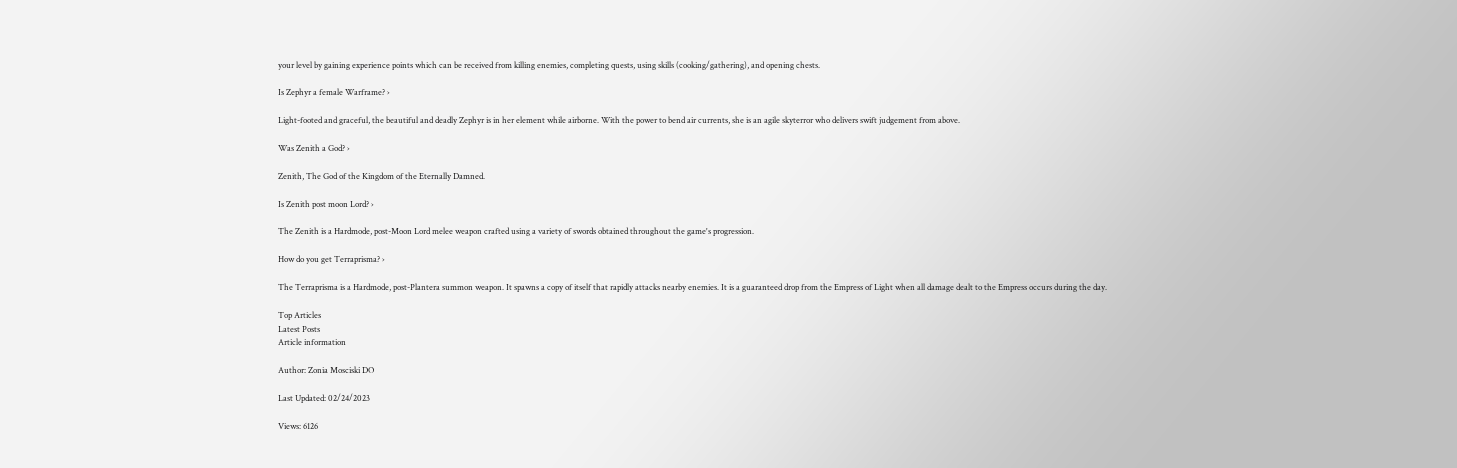your level by gaining experience points which can be received from killing enemies, completing quests, using skills (cooking/gathering), and opening chests.

Is Zephyr a female Warframe? ›

Light-footed and graceful, the beautiful and deadly Zephyr is in her element while airborne. With the power to bend air currents, she is an agile skyterror who delivers swift judgement from above.

Was Zenith a God? ›

Zenith, The God of the Kingdom of the Eternally Damned.

Is Zenith post moon Lord? ›

The Zenith is a Hardmode, post-Moon Lord melee weapon crafted using a variety of swords obtained throughout the game's progression.

How do you get Terraprisma? ›

The Terraprisma is a Hardmode, post-Plantera summon weapon. It spawns a copy of itself that rapidly attacks nearby enemies. It is a guaranteed drop from the Empress of Light when all damage dealt to the Empress occurs during the day.

Top Articles
Latest Posts
Article information

Author: Zonia Mosciski DO

Last Updated: 02/24/2023

Views: 6126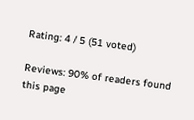Rating: 4 / 5 (51 voted)

Reviews: 90% of readers found this page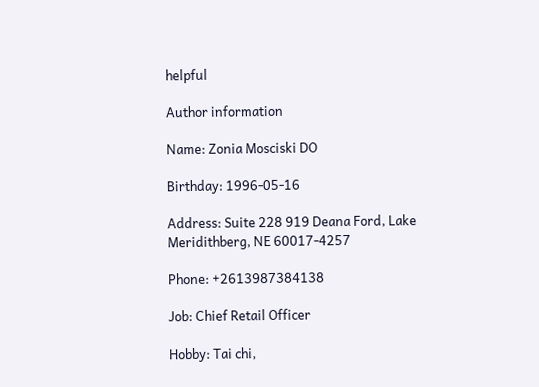helpful

Author information

Name: Zonia Mosciski DO

Birthday: 1996-05-16

Address: Suite 228 919 Deana Ford, Lake Meridithberg, NE 60017-4257

Phone: +2613987384138

Job: Chief Retail Officer

Hobby: Tai chi,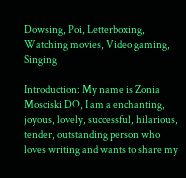Dowsing, Poi, Letterboxing, Watching movies, Video gaming, Singing

Introduction: My name is Zonia Mosciski DO, I am a enchanting, joyous, lovely, successful, hilarious, tender, outstanding person who loves writing and wants to share my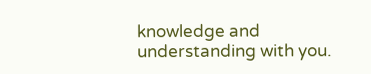knowledge and understanding with you.